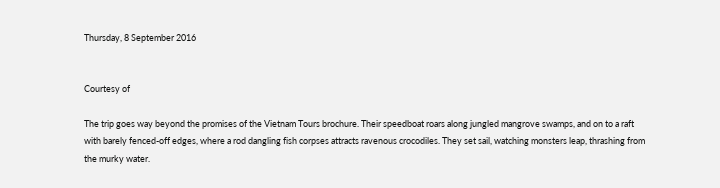Thursday, 8 September 2016


Courtesy of

The trip goes way beyond the promises of the Vietnam Tours brochure. Their speedboat roars along jungled mangrove swamps, and on to a raft with barely fenced-off edges, where a rod dangling fish corpses attracts ravenous crocodiles. They set sail, watching monsters leap, thrashing from the murky water.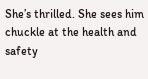She’s thrilled. She sees him chuckle at the health and safety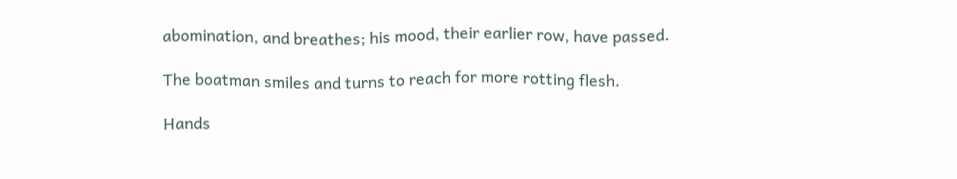abomination, and breathes; his mood, their earlier row, have passed.

The boatman smiles and turns to reach for more rotting flesh.

Hands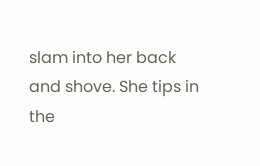slam into her back and shove. She tips in the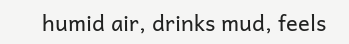humid air, drinks mud, feels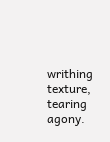writhing texture, tearing agony.